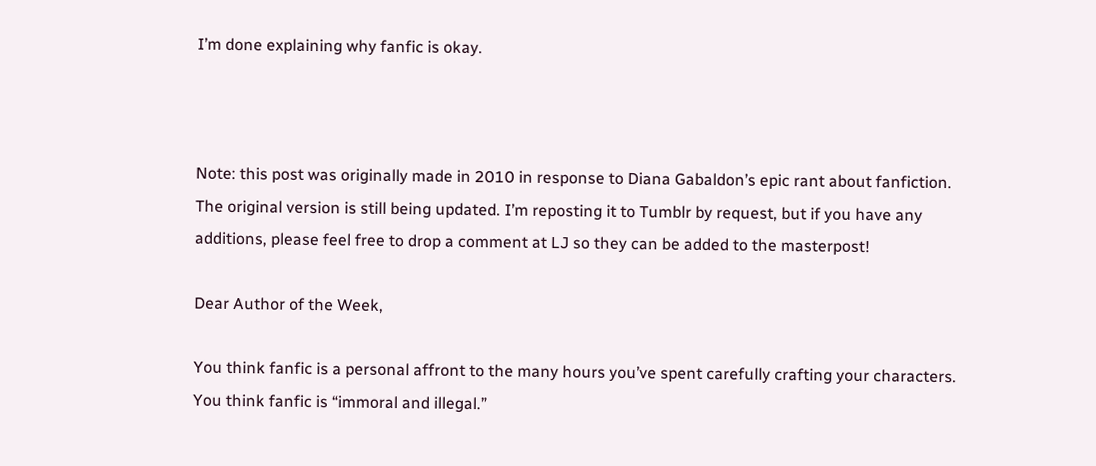I’m done explaining why fanfic is okay.



Note: this post was originally made in 2010 in response to Diana Gabaldon’s epic rant about fanfiction. The original version is still being updated. I’m reposting it to Tumblr by request, but if you have any additions, please feel free to drop a comment at LJ so they can be added to the masterpost!

Dear Author of the Week,

You think fanfic is a personal affront to the many hours you’ve spent carefully crafting your characters. You think fanfic is “immoral and illegal.”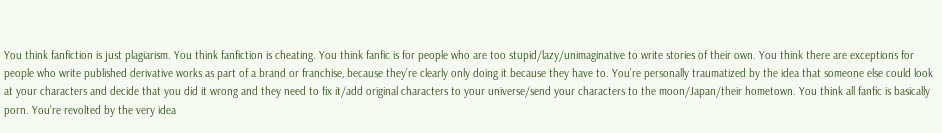You think fanfiction is just plagiarism. You think fanfiction is cheating. You think fanfic is for people who are too stupid/lazy/unimaginative to write stories of their own. You think there are exceptions for people who write published derivative works as part of a brand or franchise, because they’re clearly only doing it because they have to. You’re personally traumatized by the idea that someone else could look at your characters and decide that you did it wrong and they need to fix it/add original characters to your universe/send your characters to the moon/Japan/their hometown. You think all fanfic is basically porn. You’re revolted by the very idea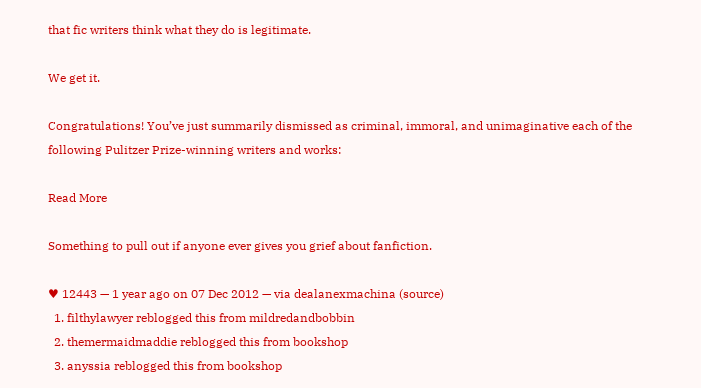that fic writers think what they do is legitimate.

We get it.

Congratulations! You’ve just summarily dismissed as criminal, immoral, and unimaginative each of the following Pulitzer Prize-winning writers and works:

Read More

Something to pull out if anyone ever gives you grief about fanfiction.

♥ 12443 — 1 year ago on 07 Dec 2012 — via dealanexmachina (source)
  1. filthylawyer reblogged this from mildredandbobbin
  2. themermaidmaddie reblogged this from bookshop
  3. anyssia reblogged this from bookshop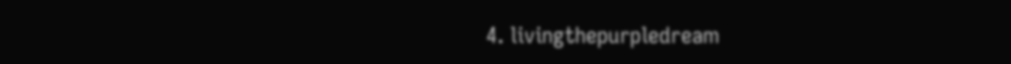4. livingthepurpledream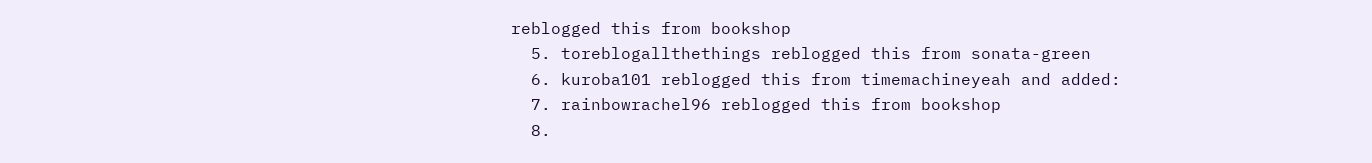reblogged this from bookshop
  5. toreblogallthethings reblogged this from sonata-green
  6. kuroba101 reblogged this from timemachineyeah and added:
  7. rainbowrachel96 reblogged this from bookshop
  8.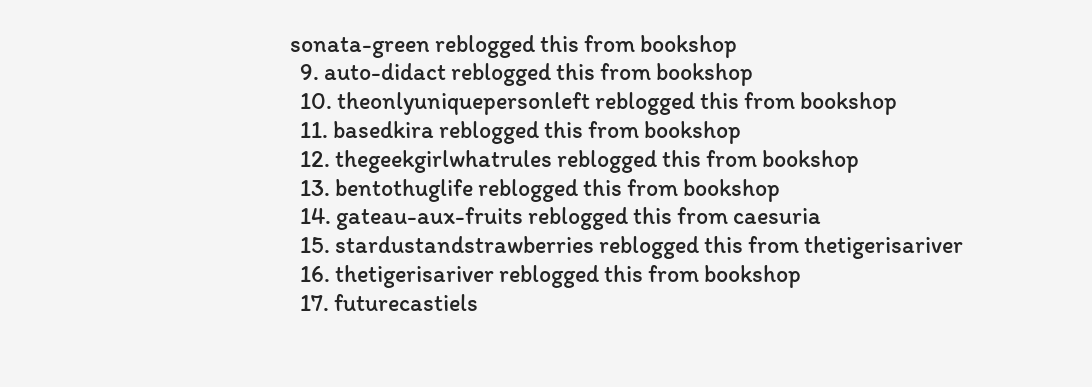sonata-green reblogged this from bookshop
  9. auto-didact reblogged this from bookshop
  10. theonlyuniquepersonleft reblogged this from bookshop
  11. basedkira reblogged this from bookshop
  12. thegeekgirlwhatrules reblogged this from bookshop
  13. bentothuglife reblogged this from bookshop
  14. gateau-aux-fruits reblogged this from caesuria
  15. stardustandstrawberries reblogged this from thetigerisariver
  16. thetigerisariver reblogged this from bookshop
  17. futurecastiels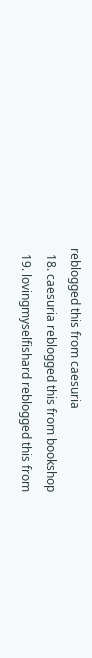reblogged this from caesuria
  18. caesuria reblogged this from bookshop
  19. lovingmyselfishard reblogged this from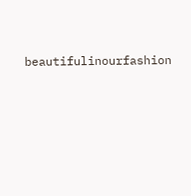beautifulinourfashion